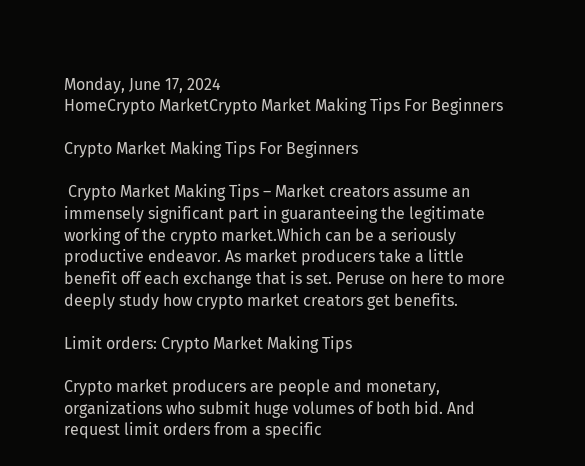Monday, June 17, 2024
HomeCrypto MarketCrypto Market Making Tips For Beginners

Crypto Market Making Tips For Beginners

 Crypto Market Making Tips – Market creators assume an immensely significant part in guaranteeing the legitimate working of the crypto market.Which can be a seriously productive endeavor. As market producers take a little benefit off each exchange that is set. Peruse on here to more deeply study how crypto market creators get benefits.

Limit orders: Crypto Market Making Tips

Crypto market producers are people and monetary, organizations who submit huge volumes of both bid. And request limit orders from a specific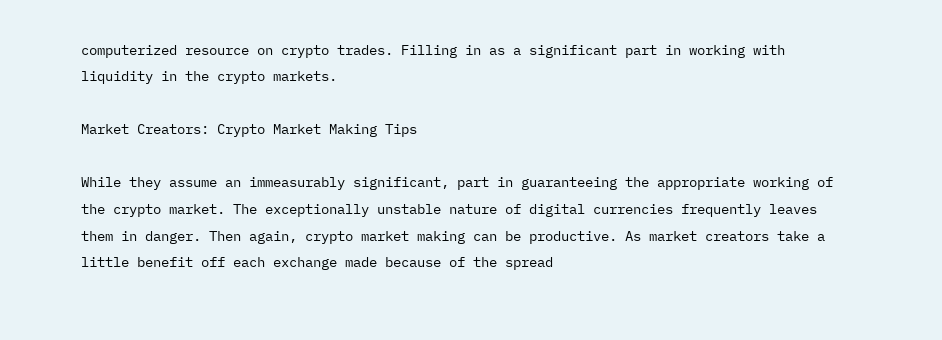computerized resource on crypto trades. Filling in as a significant part in working with liquidity in the crypto markets.

Market Creators: Crypto Market Making Tips

While they assume an immeasurably significant, part in guaranteeing the appropriate working of the crypto market. The exceptionally unstable nature of digital currencies frequently leaves them in danger. Then again, crypto market making can be productive. As market creators take a little benefit off each exchange made because of the spread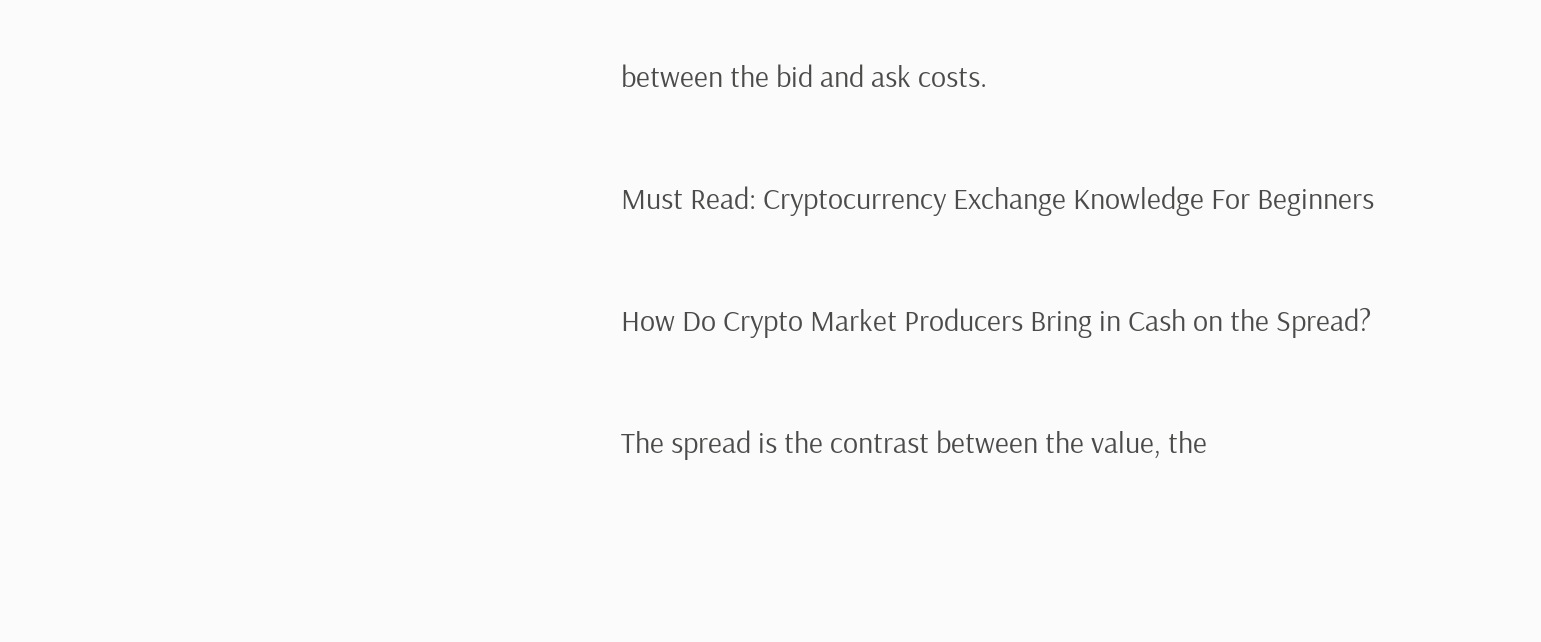between the bid and ask costs.

Must Read: Cryptocurrency Exchange Knowledge For Beginners

How Do Crypto Market Producers Bring in Cash on the Spread?

The spread is the contrast between the value, the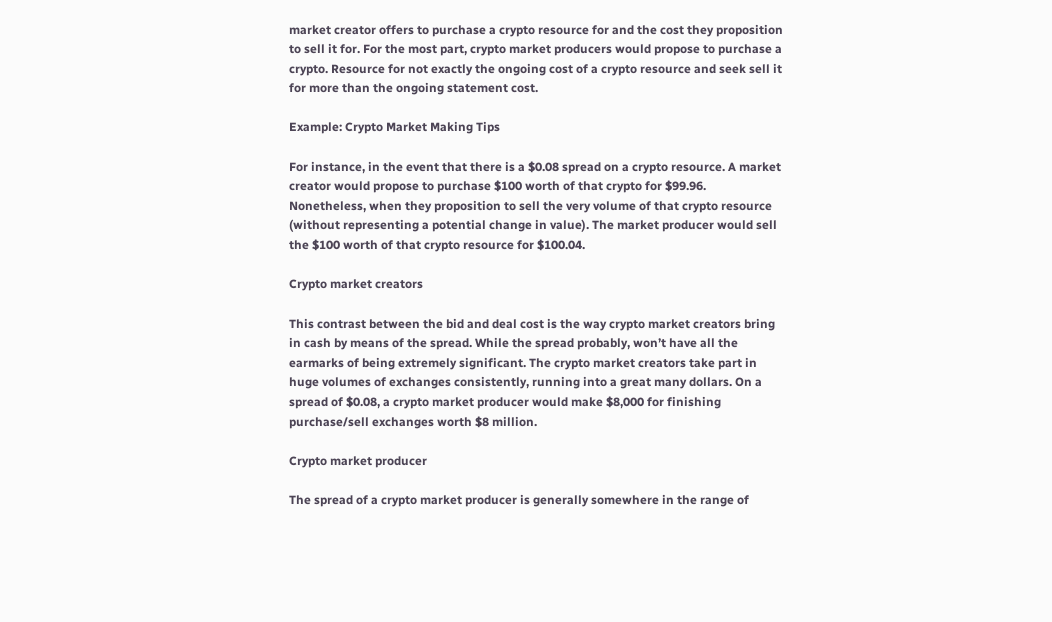market creator offers to purchase a crypto resource for and the cost they proposition to sell it for. For the most part, crypto market producers would propose to purchase a crypto. Resource for not exactly the ongoing cost of a crypto resource and seek sell it for more than the ongoing statement cost.

Example: Crypto Market Making Tips

For instance, in the event that there is a $0.08 spread on a crypto resource. A market creator would propose to purchase $100 worth of that crypto for $99.96. Nonetheless, when they proposition to sell the very volume of that crypto resource (without representing a potential change in value). The market producer would sell the $100 worth of that crypto resource for $100.04.

Crypto market creators

This contrast between the bid and deal cost is the way crypto market creators bring in cash by means of the spread. While the spread probably, won’t have all the earmarks of being extremely significant. The crypto market creators take part in huge volumes of exchanges consistently, running into a great many dollars. On a spread of $0.08, a crypto market producer would make $8,000 for finishing purchase/sell exchanges worth $8 million.

Crypto market producer

The spread of a crypto market producer is generally somewhere in the range of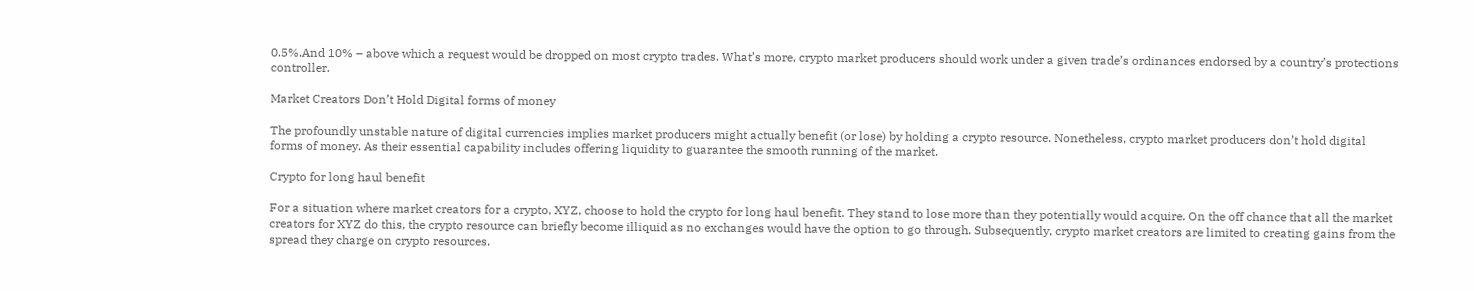0.5%.And 10% – above which a request would be dropped on most crypto trades. What’s more, crypto market producers should work under a given trade’s ordinances endorsed by a country’s protections controller.

Market Creators Don’t Hold Digital forms of money

The profoundly unstable nature of digital currencies implies market producers might actually benefit (or lose) by holding a crypto resource. Nonetheless, crypto market producers don’t hold digital forms of money. As their essential capability includes offering liquidity to guarantee the smooth running of the market.

Crypto for long haul benefit

For a situation where market creators for a crypto, XYZ, choose to hold the crypto for long haul benefit. They stand to lose more than they potentially would acquire. On the off chance that all the market creators for XYZ do this, the crypto resource can briefly become illiquid as no exchanges would have the option to go through. Subsequently, crypto market creators are limited to creating gains from the spread they charge on crypto resources.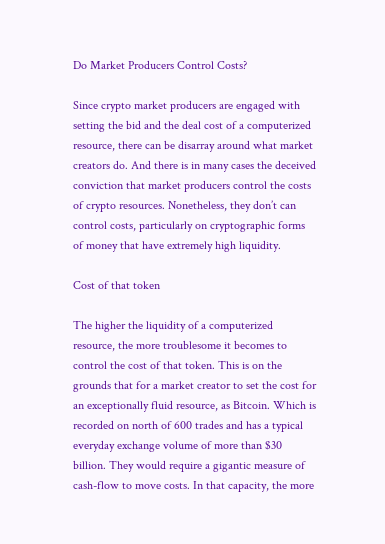Do Market Producers Control Costs?

Since crypto market producers are engaged with setting the bid and the deal cost of a computerized resource, there can be disarray around what market creators do. And there is in many cases the deceived conviction that market producers control the costs of crypto resources. Nonetheless, they don’t can control costs, particularly on cryptographic forms of money that have extremely high liquidity.

Cost of that token

The higher the liquidity of a computerized resource, the more troublesome it becomes to control the cost of that token. This is on the grounds that for a market creator to set the cost for an exceptionally fluid resource, as Bitcoin. Which is recorded on north of 600 trades and has a typical everyday exchange volume of more than $30 billion. They would require a gigantic measure of cash-flow to move costs. In that capacity, the more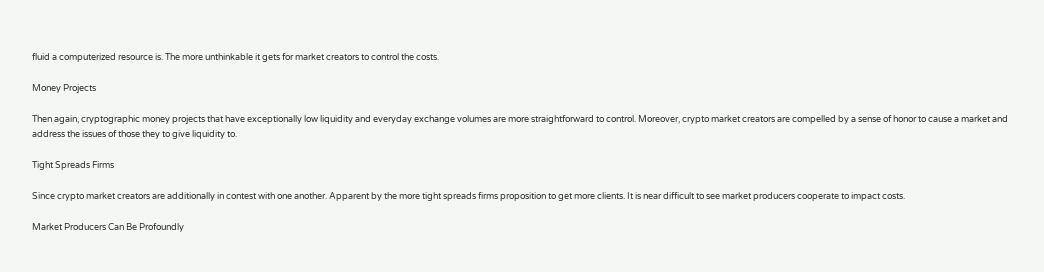fluid a computerized resource is. The more unthinkable it gets for market creators to control the costs.

Money Projects

Then again, cryptographic money projects that have exceptionally low liquidity and everyday exchange volumes are more straightforward to control. Moreover, crypto market creators are compelled by a sense of honor to cause a market and address the issues of those they to give liquidity to.

Tight Spreads Firms

Since crypto market creators are additionally in contest with one another. Apparent by the more tight spreads firms proposition to get more clients. It is near difficult to see market producers cooperate to impact costs.

Market Producers Can Be Profoundly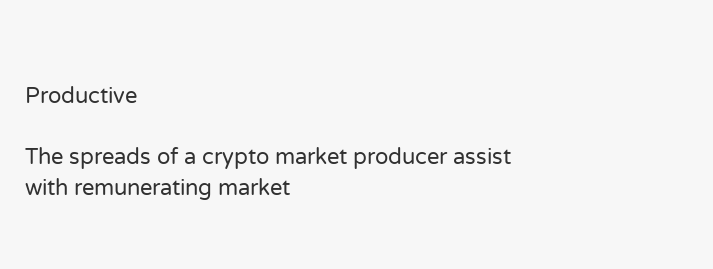Productive

The spreads of a crypto market producer assist with remunerating market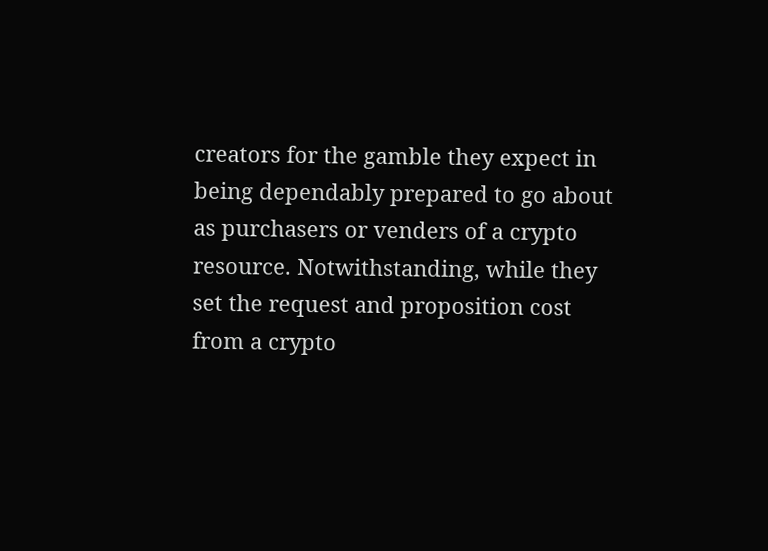creators for the gamble they expect in being dependably prepared to go about as purchasers or venders of a crypto resource. Notwithstanding, while they set the request and proposition cost from a crypto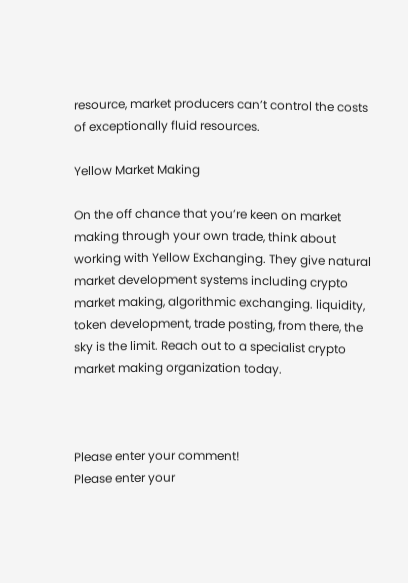resource, market producers can’t control the costs of exceptionally fluid resources.

Yellow Market Making

On the off chance that you’re keen on market making through your own trade, think about working with Yellow Exchanging. They give natural market development systems including crypto market making, algorithmic exchanging. liquidity, token development, trade posting, from there, the sky is the limit. Reach out to a specialist crypto market making organization today.



Please enter your comment!
Please enter your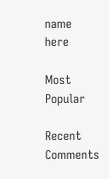name here

Most Popular

Recent Comments